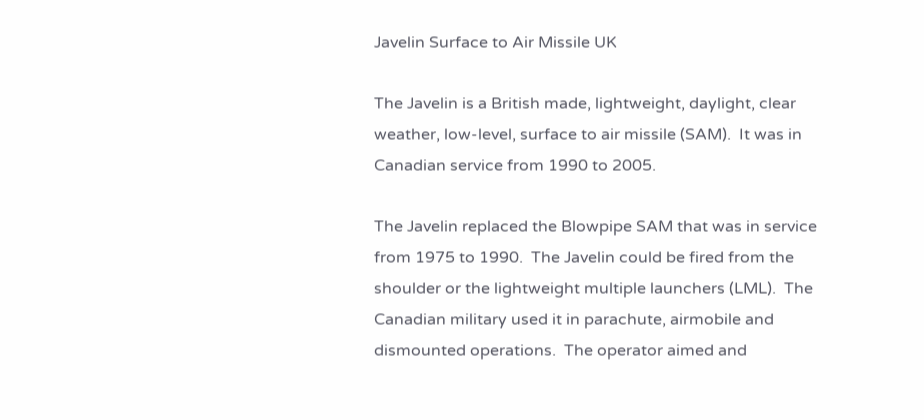Javelin Surface to Air Missile UK

The Javelin is a British made, lightweight, daylight, clear weather, low-level, surface to air missile (SAM).  It was in Canadian service from 1990 to 2005.

The Javelin replaced the Blowpipe SAM that was in service from 1975 to 1990.  The Javelin could be fired from the shoulder or the lightweight multiple launchers (LML).  The Canadian military used it in parachute, airmobile and dismounted operations.  The operator aimed and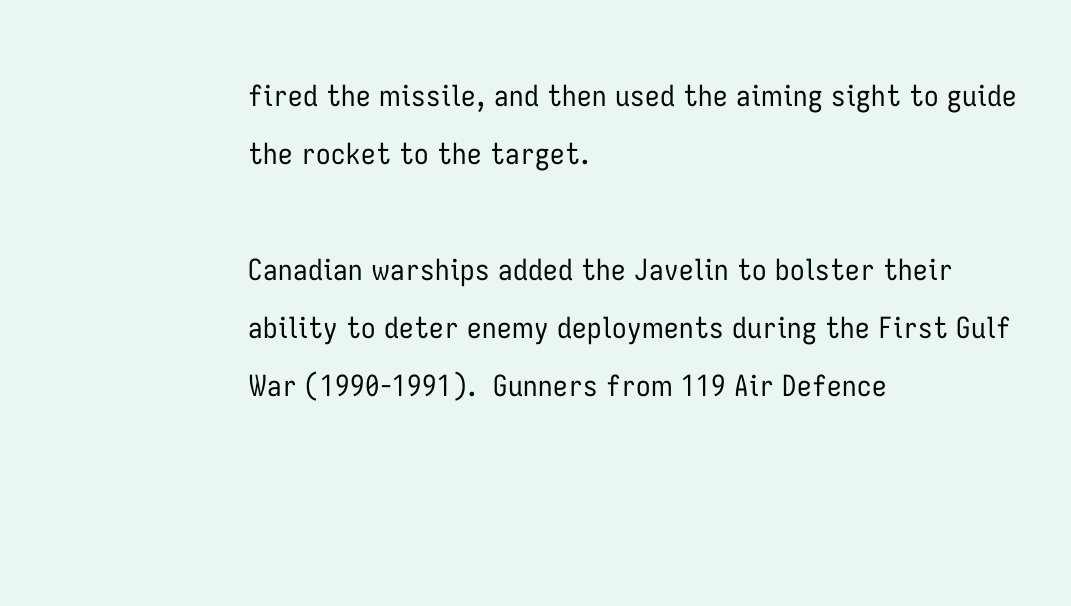fired the missile, and then used the aiming sight to guide the rocket to the target.

Canadian warships added the Javelin to bolster their ability to deter enemy deployments during the First Gulf War (1990-1991).  Gunners from 119 Air Defence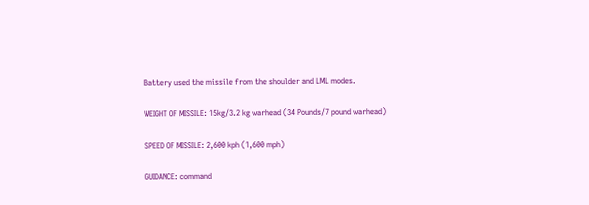Battery used the missile from the shoulder and LML modes.

WEIGHT OF MISSILE: 15kg/3.2 kg warhead (34 Pounds/7 pound warhead)

SPEED OF MISSILE: 2,600 kph (1,600 mph)

GUIDANCE: command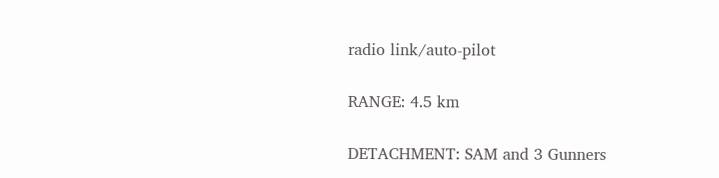radio link/auto-pilot

RANGE: 4.5 km

DETACHMENT: SAM and 3 Gunners